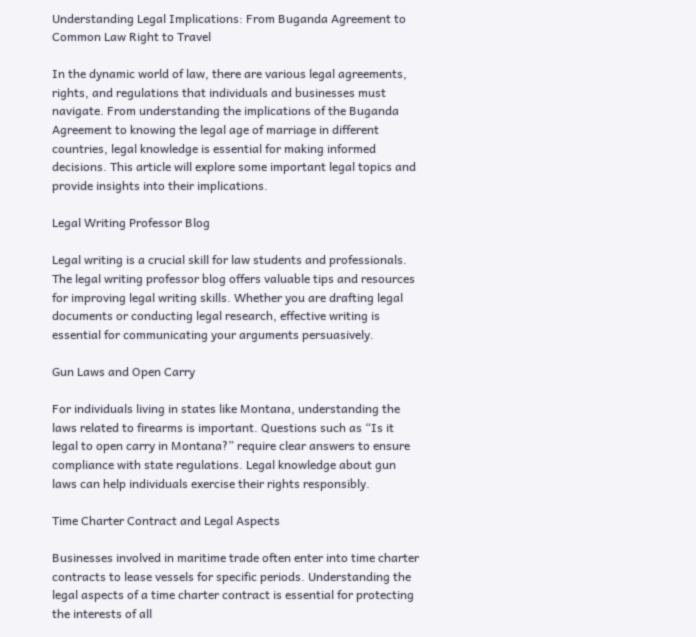Understanding Legal Implications: From Buganda Agreement to Common Law Right to Travel

In the dynamic world of law, there are various legal agreements, rights, and regulations that individuals and businesses must navigate. From understanding the implications of the Buganda Agreement to knowing the legal age of marriage in different countries, legal knowledge is essential for making informed decisions. This article will explore some important legal topics and provide insights into their implications.

Legal Writing Professor Blog

Legal writing is a crucial skill for law students and professionals. The legal writing professor blog offers valuable tips and resources for improving legal writing skills. Whether you are drafting legal documents or conducting legal research, effective writing is essential for communicating your arguments persuasively.

Gun Laws and Open Carry

For individuals living in states like Montana, understanding the laws related to firearms is important. Questions such as “Is it legal to open carry in Montana?” require clear answers to ensure compliance with state regulations. Legal knowledge about gun laws can help individuals exercise their rights responsibly.

Time Charter Contract and Legal Aspects

Businesses involved in maritime trade often enter into time charter contracts to lease vessels for specific periods. Understanding the legal aspects of a time charter contract is essential for protecting the interests of all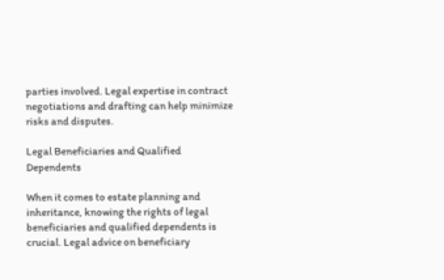parties involved. Legal expertise in contract negotiations and drafting can help minimize risks and disputes.

Legal Beneficiaries and Qualified Dependents

When it comes to estate planning and inheritance, knowing the rights of legal beneficiaries and qualified dependents is crucial. Legal advice on beneficiary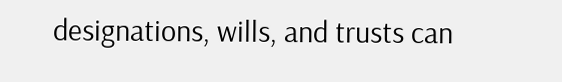designations, wills, and trusts can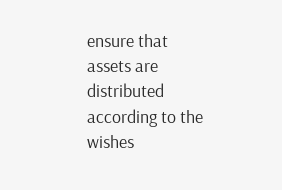ensure that assets are distributed according to the wishes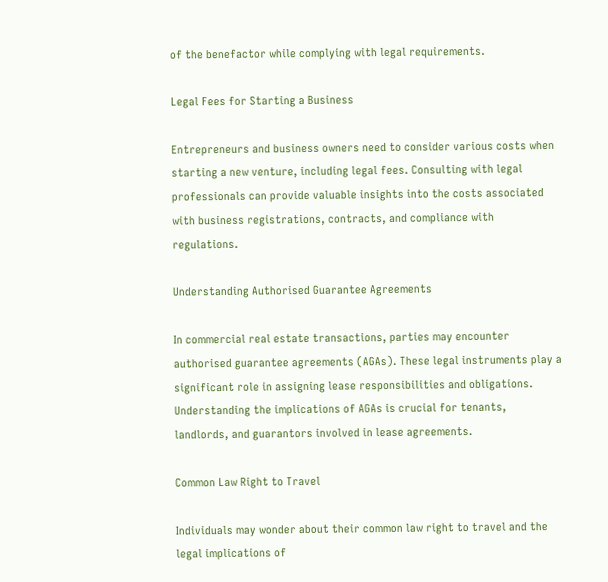of the benefactor while complying with legal requirements.

Legal Fees for Starting a Business

Entrepreneurs and business owners need to consider various costs when starting a new venture, including legal fees. Consulting with legal professionals can provide valuable insights into the costs associated with business registrations, contracts, and compliance with regulations.

Understanding Authorised Guarantee Agreements

In commercial real estate transactions, parties may encounter authorised guarantee agreements (AGAs). These legal instruments play a significant role in assigning lease responsibilities and obligations. Understanding the implications of AGAs is crucial for tenants, landlords, and guarantors involved in lease agreements.

Common Law Right to Travel

Individuals may wonder about their common law right to travel and the legal implications of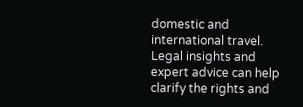domestic and international travel. Legal insights and expert advice can help clarify the rights and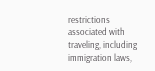restrictions associated with traveling, including immigration laws,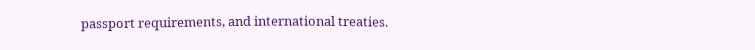passport requirements, and international treaties.